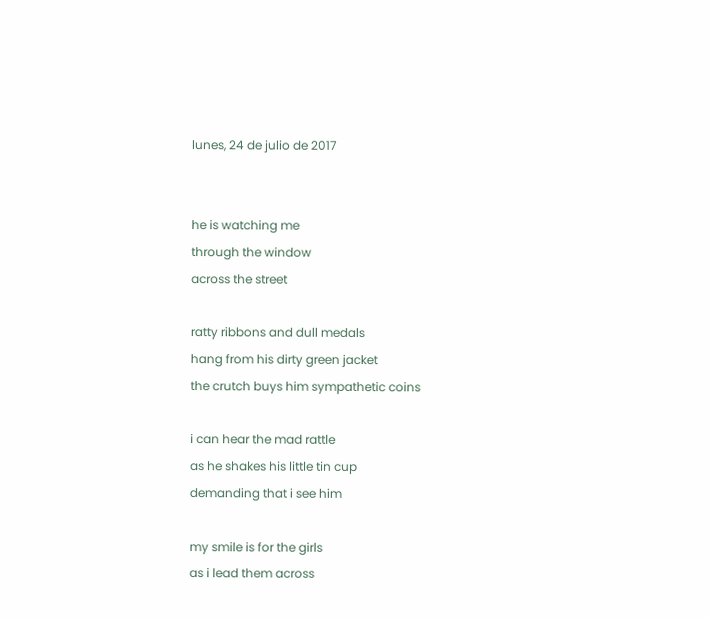lunes, 24 de julio de 2017


he is watching me
through the window
across the street

ratty ribbons and dull medals
hang from his dirty green jacket
the crutch buys him sympathetic coins

i can hear the mad rattle
as he shakes his little tin cup
demanding that i see him

my smile is for the girls
as i lead them across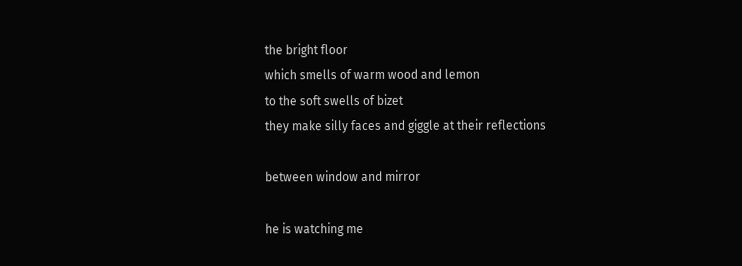the bright floor
which smells of warm wood and lemon
to the soft swells of bizet
they make silly faces and giggle at their reflections

between window and mirror

he is watching me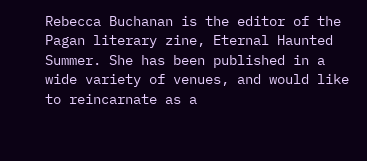Rebecca Buchanan is the editor of the Pagan literary zine, Eternal Haunted Summer. She has been published in a wide variety of venues, and would like to reincarnate as a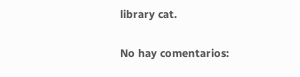library cat.

No hay comentarios: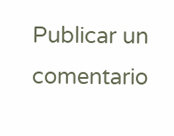Publicar un comentario